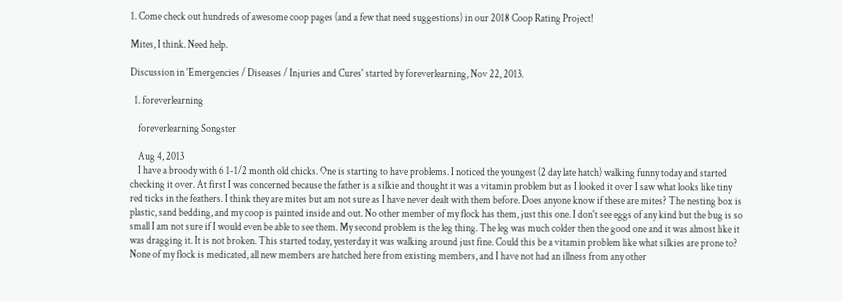1. Come check out hundreds of awesome coop pages (and a few that need suggestions) in our 2018 Coop Rating Project!

Mites, I think. Need help.

Discussion in 'Emergencies / Diseases / Injuries and Cures' started by foreverlearning, Nov 22, 2013.

  1. foreverlearning

    foreverlearning Songster

    Aug 4, 2013
    I have a broody with 6 1-1/2 month old chicks. One is starting to have problems. I noticed the youngest (2 day late hatch) walking funny today and started checking it over. At first I was concerned because the father is a silkie and thought it was a vitamin problem but as I looked it over I saw what looks like tiny red ticks in the feathers. I think they are mites but am not sure as I have never dealt with them before. Does anyone know if these are mites? The nesting box is plastic, sand bedding, and my coop is painted inside and out. No other member of my flock has them, just this one. I don't see eggs of any kind but the bug is so small I am not sure if I would even be able to see them. My second problem is the leg thing. The leg was much colder then the good one and it was almost like it was dragging it. It is not broken. This started today, yesterday it was walking around just fine. Could this be a vitamin problem like what silkies are prone to? None of my flock is medicated, all new members are hatched here from existing members, and I have not had an illness from any other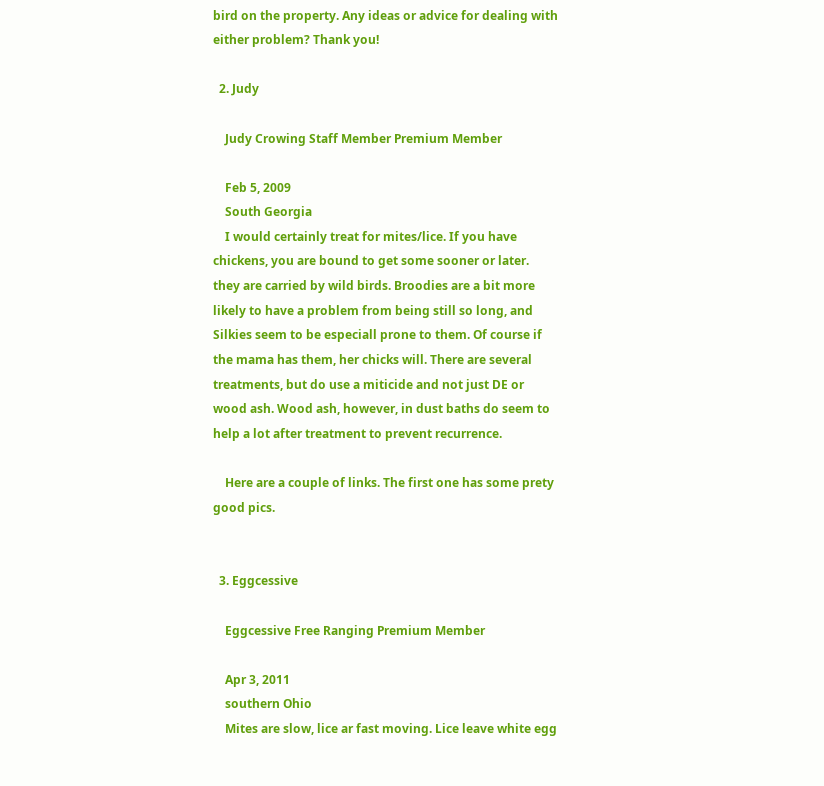bird on the property. Any ideas or advice for dealing with either problem? Thank you!

  2. Judy

    Judy Crowing Staff Member Premium Member

    Feb 5, 2009
    South Georgia
    I would certainly treat for mites/lice. If you have chickens, you are bound to get some sooner or later. they are carried by wild birds. Broodies are a bit more likely to have a problem from being still so long, and Silkies seem to be especiall prone to them. Of course if the mama has them, her chicks will. There are several treatments, but do use a miticide and not just DE or wood ash. Wood ash, however, in dust baths do seem to help a lot after treatment to prevent recurrence.

    Here are a couple of links. The first one has some prety good pics.


  3. Eggcessive

    Eggcessive Free Ranging Premium Member

    Apr 3, 2011
    southern Ohio
    Mites are slow, lice ar fast moving. Lice leave white egg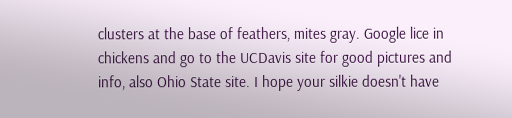clusters at the base of feathers, mites gray. Google lice in chickens and go to the UCDavis site for good pictures and info, also Ohio State site. I hope your silkie doesn't have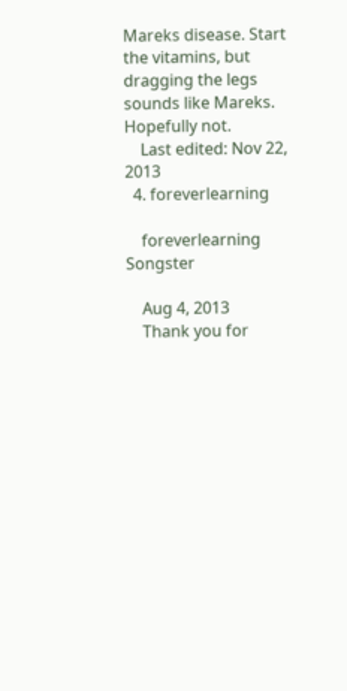Mareks disease. Start the vitamins, but dragging the legs sounds like Mareks. Hopefully not.
    Last edited: Nov 22, 2013
  4. foreverlearning

    foreverlearning Songster

    Aug 4, 2013
    Thank you for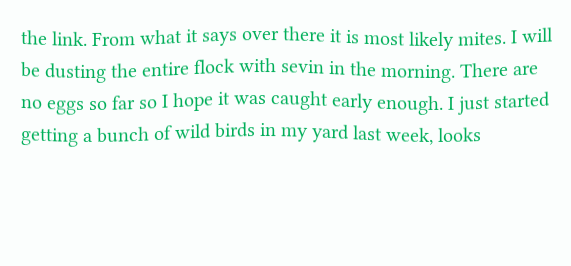the link. From what it says over there it is most likely mites. I will be dusting the entire flock with sevin in the morning. There are no eggs so far so I hope it was caught early enough. I just started getting a bunch of wild birds in my yard last week, looks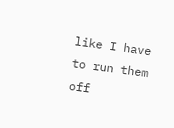like I have to run them off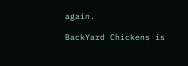again.

BackYard Chickens is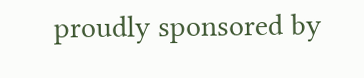proudly sponsored by